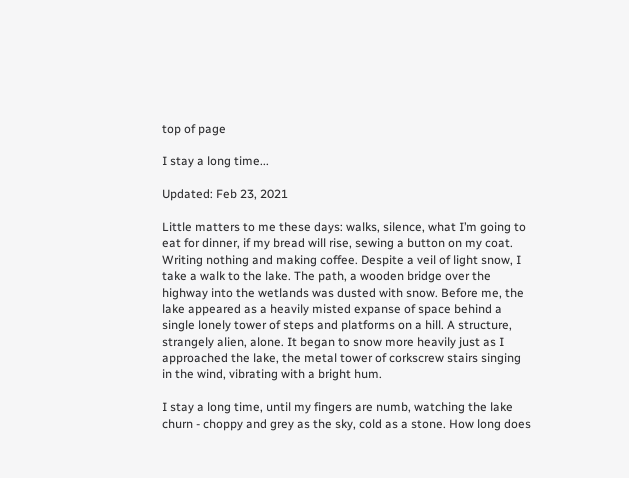top of page

I stay a long time...

Updated: Feb 23, 2021

Little matters to me these days: walks, silence, what I’m going to eat for dinner, if my bread will rise, sewing a button on my coat. Writing nothing and making coffee. Despite a veil of light snow, I take a walk to the lake. The path, a wooden bridge over the highway into the wetlands was dusted with snow. Before me, the lake appeared as a heavily misted expanse of space behind a single lonely tower of steps and platforms on a hill. A structure, strangely alien, alone. It began to snow more heavily just as I approached the lake, the metal tower of corkscrew stairs singing in the wind, vibrating with a bright hum.

I stay a long time, until my fingers are numb, watching the lake churn - choppy and grey as the sky, cold as a stone. How long does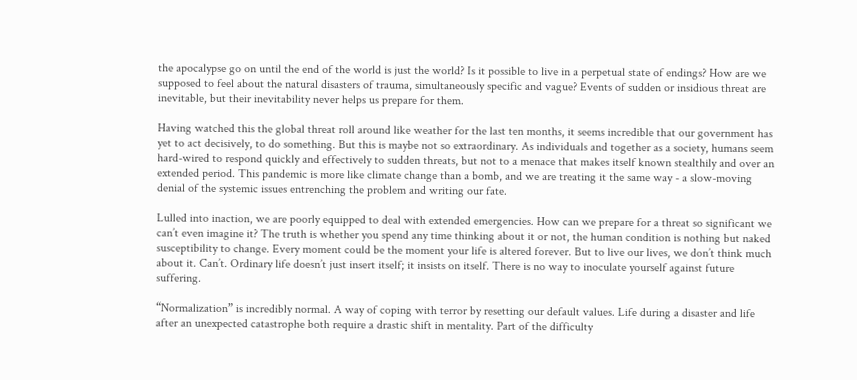the apocalypse go on until the end of the world is just the world? Is it possible to live in a perpetual state of endings? How are we supposed to feel about the natural disasters of trauma, simultaneously specific and vague? Events of sudden or insidious threat are inevitable, but their inevitability never helps us prepare for them.

Having watched this the global threat roll around like weather for the last ten months, it seems incredible that our government has yet to act decisively, to do something. But this is maybe not so extraordinary. As individuals and together as a society, humans seem hard-wired to respond quickly and effectively to sudden threats, but not to a menace that makes itself known stealthily and over an extended period. This pandemic is more like climate change than a bomb, and we are treating it the same way - a slow-moving denial of the systemic issues entrenching the problem and writing our fate.

Lulled into inaction, we are poorly equipped to deal with extended emergencies. How can we prepare for a threat so significant we can’t even imagine it? The truth is whether you spend any time thinking about it or not, the human condition is nothing but naked susceptibility to change. Every moment could be the moment your life is altered forever. But to live our lives, we don’t think much about it. Can’t. Ordinary life doesn’t just insert itself; it insists on itself. There is no way to inoculate yourself against future suffering.

“Normalization” is incredibly normal. A way of coping with terror by resetting our default values. Life during a disaster and life after an unexpected catastrophe both require a drastic shift in mentality. Part of the difficulty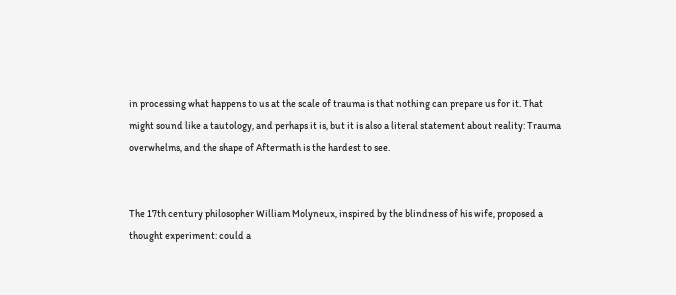in processing what happens to us at the scale of trauma is that nothing can prepare us for it. That might sound like a tautology, and perhaps it is, but it is also a literal statement about reality: Trauma overwhelms, and the shape of Aftermath is the hardest to see.


The 17th century philosopher William Molyneux, inspired by the blindness of his wife, proposed a thought experiment: could a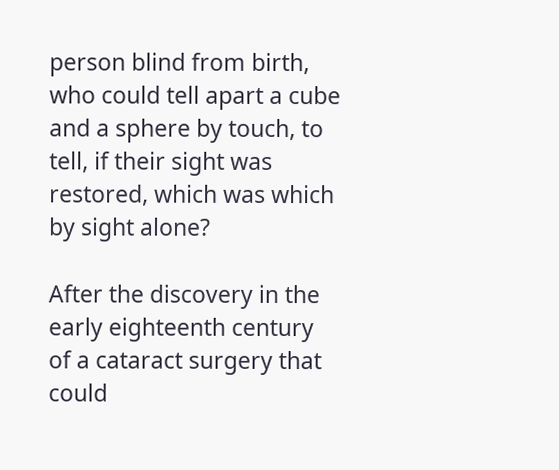person blind from birth, who could tell apart a cube and a sphere by touch, to tell, if their sight was restored, which was which by sight alone?

After the discovery in the early eighteenth century of a cataract surgery that could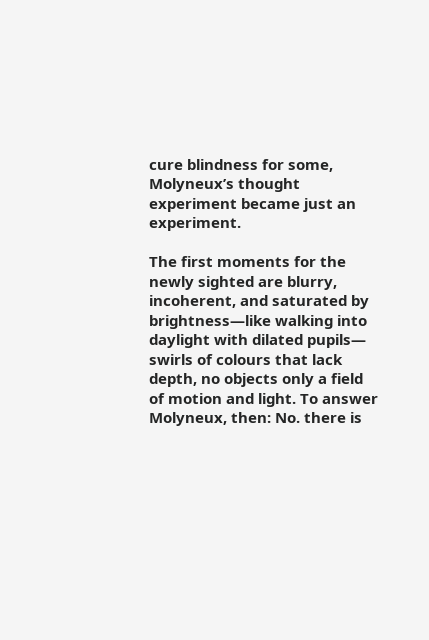cure blindness for some, Molyneux’s thought experiment became just an experiment.

The first moments for the newly sighted are blurry, incoherent, and saturated by brightness—like walking into daylight with dilated pupils— swirls of colours that lack depth, no objects only a field of motion and light. To answer Molyneux, then: No. there is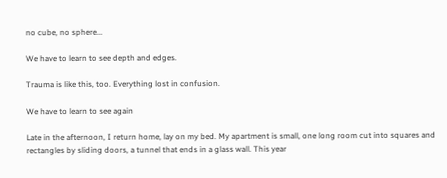no cube, no sphere...

We have to learn to see depth and edges.

Trauma is like this, too. Everything lost in confusion.

We have to learn to see again

Late in the afternoon, I return home, lay on my bed. My apartment is small, one long room cut into squares and rectangles by sliding doors, a tunnel that ends in a glass wall. This year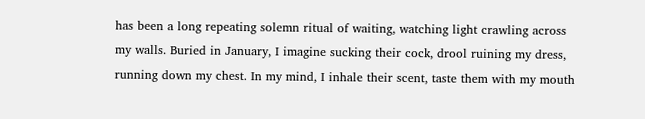has been a long repeating solemn ritual of waiting, watching light crawling across my walls. Buried in January, I imagine sucking their cock, drool ruining my dress, running down my chest. In my mind, I inhale their scent, taste them with my mouth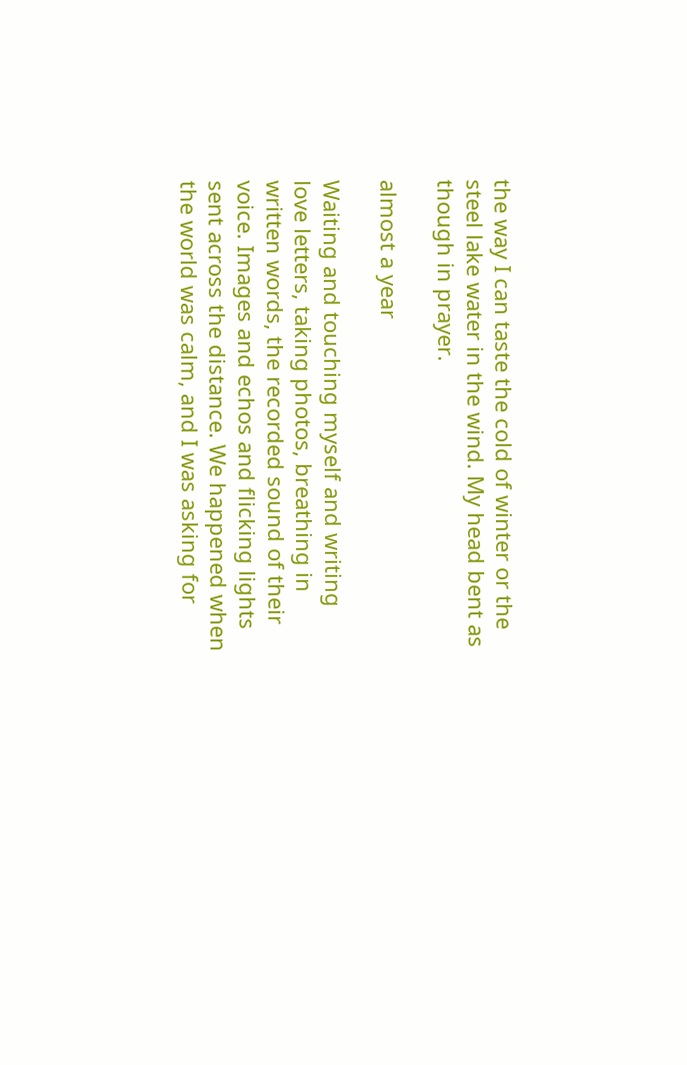the way I can taste the cold of winter or the steel lake water in the wind. My head bent as though in prayer.

almost a year

Waiting and touching myself and writing love letters, taking photos, breathing in written words, the recorded sound of their voice. Images and echos and flicking lights sent across the distance. We happened when the world was calm, and I was asking for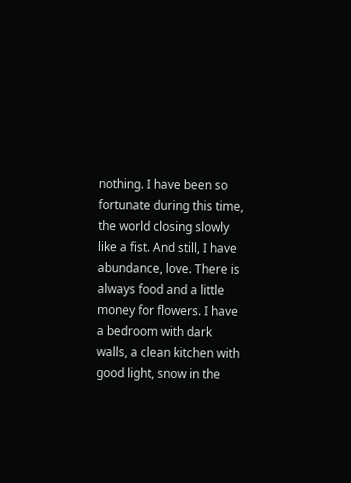nothing. I have been so fortunate during this time, the world closing slowly like a fist. And still, I have abundance, love. There is always food and a little money for flowers. I have a bedroom with dark walls, a clean kitchen with good light, snow in the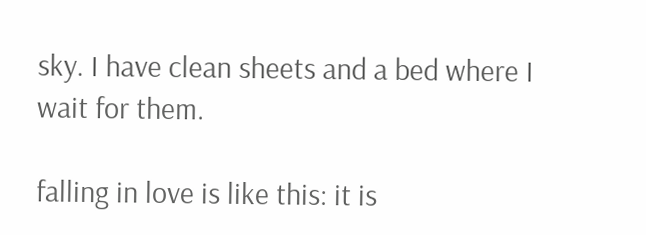sky. I have clean sheets and a bed where I wait for them.

falling in love is like this: it is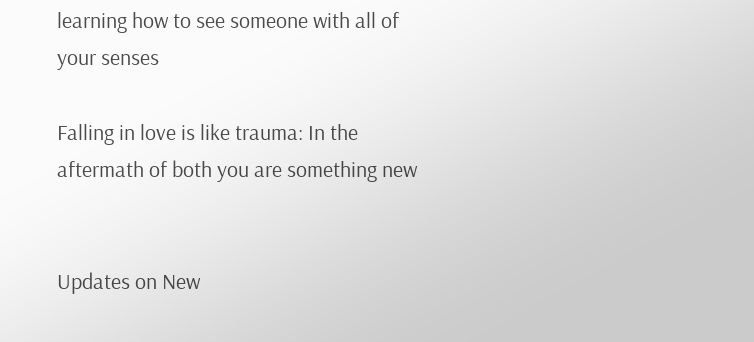learning how to see someone with all of your senses

Falling in love is like trauma: In the aftermath of both you are something new


Updates on New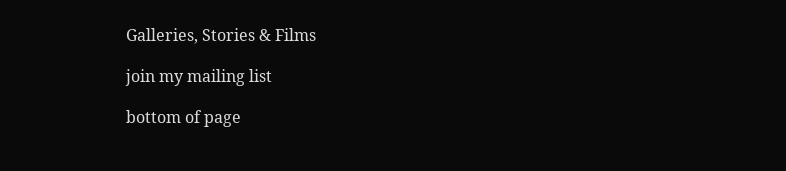Galleries, Stories & Films

join my mailing list

bottom of page